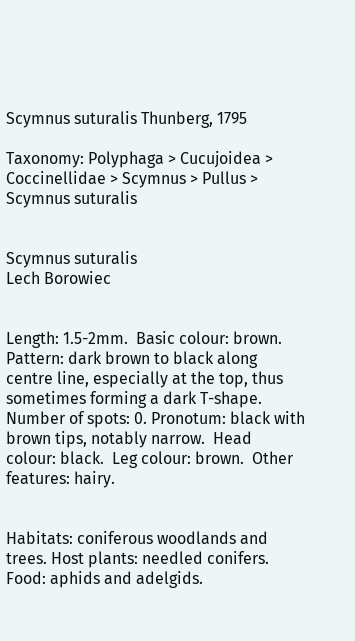Scymnus suturalis Thunberg, 1795

Taxonomy: Polyphaga > Cucujoidea > Coccinellidae > Scymnus > Pullus > Scymnus suturalis


Scymnus suturalis
Lech Borowiec


Length: 1.5-2mm.  Basic colour: brown.  Pattern: dark brown to black along centre line, especially at the top, thus sometimes forming a dark T-shape.  Number of spots: 0. Pronotum: black with brown tips, notably narrow.  Head colour: black.  Leg colour: brown.  Other features: hairy.


Habitats: coniferous woodlands and trees. Host plants: needled conifers. Food: aphids and adelgids.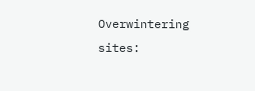Overwintering sites: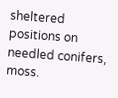sheltered positions on needled conifers, moss.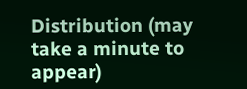Distribution (may take a minute to appear)